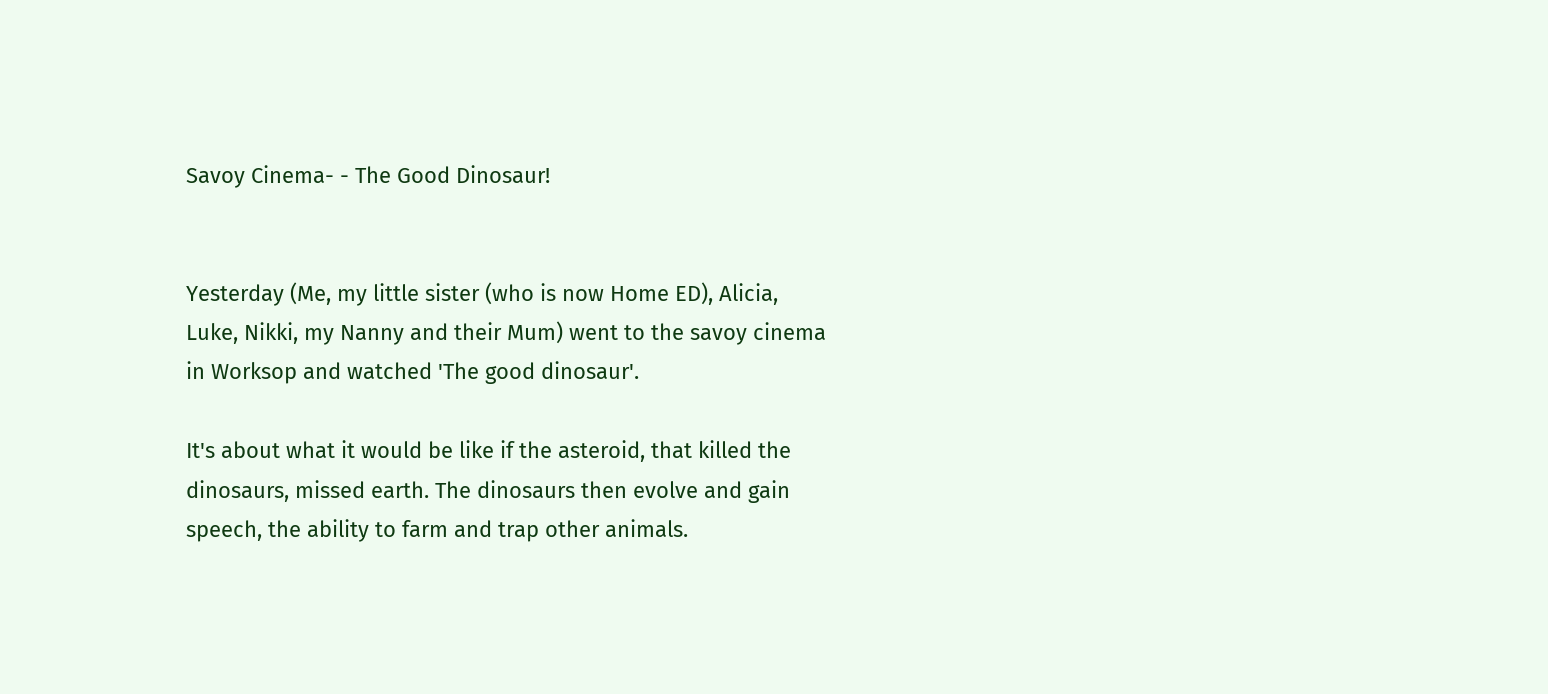Savoy Cinema- - The Good Dinosaur!


Yesterday (Me, my little sister (who is now Home ED), Alicia, Luke, Nikki, my Nanny and their Mum) went to the savoy cinema in Worksop and watched 'The good dinosaur'.

It's about what it would be like if the asteroid, that killed the dinosaurs, missed earth. The dinosaurs then evolve and gain speech, the ability to farm and trap other animals.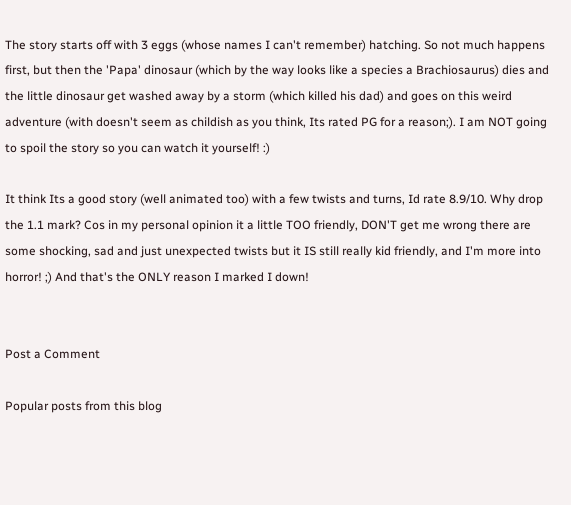The story starts off with 3 eggs (whose names I can't remember) hatching. So not much happens first, but then the 'Papa' dinosaur (which by the way looks like a species a Brachiosaurus) dies and the little dinosaur get washed away by a storm (which killed his dad) and goes on this weird adventure (with doesn't seem as childish as you think, Its rated PG for a reason;). I am NOT going to spoil the story so you can watch it yourself! :)

It think Its a good story (well animated too) with a few twists and turns, Id rate 8.9/10. Why drop the 1.1 mark? Cos in my personal opinion it a little TOO friendly, DON'T get me wrong there are some shocking, sad and just unexpected twists but it IS still really kid friendly, and I'm more into horror! ;) And that's the ONLY reason I marked I down!


Post a Comment

Popular posts from this blog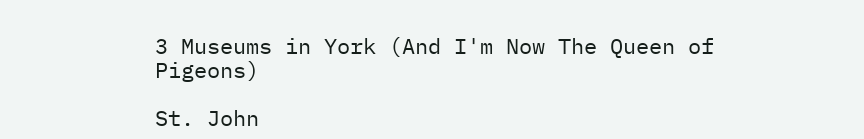3 Museums in York (And I'm Now The Queen of Pigeons)

St. John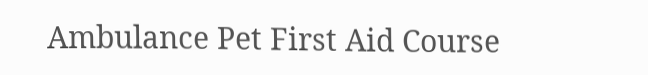Ambulance Pet First Aid Course